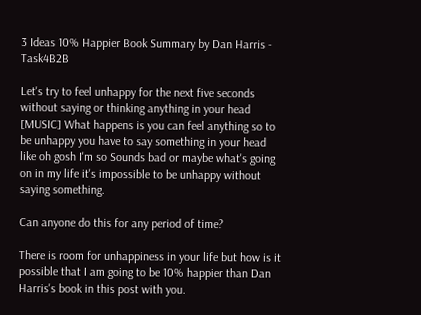3 Ideas 10% Happier Book Summary by Dan Harris - Task4B2B

Let's try to feel unhappy for the next five seconds without saying or thinking anything in your head [MUSIC] What happens is you can feel anything so to be unhappy you have to say something in your head like oh gosh I'm so Sounds bad or maybe what's going on in my life it's impossible to be unhappy without saying something.

Can anyone do this for any period of time?

There is room for unhappiness in your life but how is it possible that I am going to be 10% happier than Dan Harris's book in this post with you.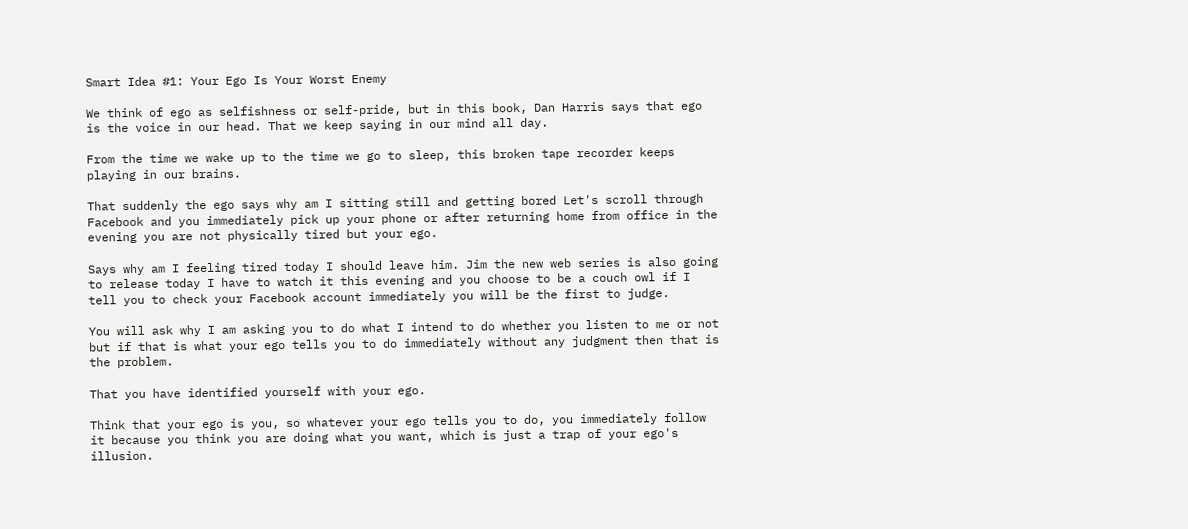Smart Idea #1: Your Ego Is Your Worst Enemy

We think of ego as selfishness or self-pride, but in this book, Dan Harris says that ego is the voice in our head. That we keep saying in our mind all day.

From the time we wake up to the time we go to sleep, this broken tape recorder keeps playing in our brains.

That suddenly the ego says why am I sitting still and getting bored Let's scroll through Facebook and you immediately pick up your phone or after returning home from office in the evening you are not physically tired but your ego.

Says why am I feeling tired today I should leave him. Jim the new web series is also going to release today I have to watch it this evening and you choose to be a couch owl if I tell you to check your Facebook account immediately you will be the first to judge.

You will ask why I am asking you to do what I intend to do whether you listen to me or not but if that is what your ego tells you to do immediately without any judgment then that is the problem.

That you have identified yourself with your ego.

Think that your ego is you, so whatever your ego tells you to do, you immediately follow it because you think you are doing what you want, which is just a trap of your ego's illusion.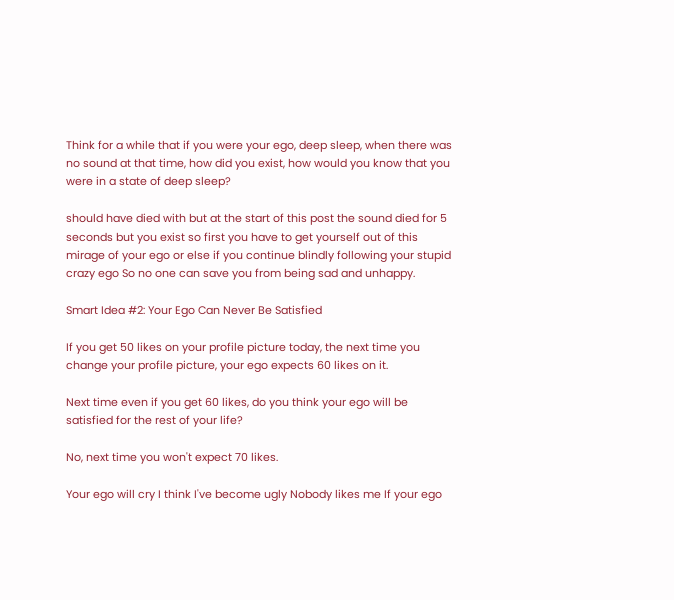Think for a while that if you were your ego, deep sleep, when there was no sound at that time, how did you exist, how would you know that you were in a state of deep sleep?

should have died with but at the start of this post the sound died for 5 seconds but you exist so first you have to get yourself out of this mirage of your ego or else if you continue blindly following your stupid crazy ego So no one can save you from being sad and unhappy.

Smart Idea #2: Your Ego Can Never Be Satisfied

If you get 50 likes on your profile picture today, the next time you change your profile picture, your ego expects 60 likes on it.

Next time even if you get 60 likes, do you think your ego will be satisfied for the rest of your life?

No, next time you won't expect 70 likes.

Your ego will cry I think I've become ugly Nobody likes me If your ego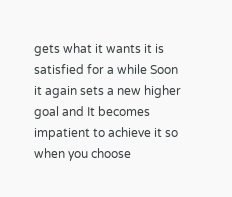gets what it wants it is satisfied for a while Soon it again sets a new higher goal and It becomes impatient to achieve it so when you choose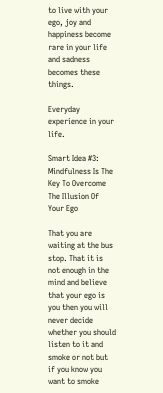to live with your ego, joy and happiness become rare in your life and sadness becomes these things.

Everyday experience in your life.

Smart Idea #3: Mindfulness Is The Key To Overcome The Illusion Of Your Ego

That you are waiting at the bus stop. That it is not enough in the mind and believe that your ego is you then you will never decide whether you should listen to it and smoke or not but if you know you want to smoke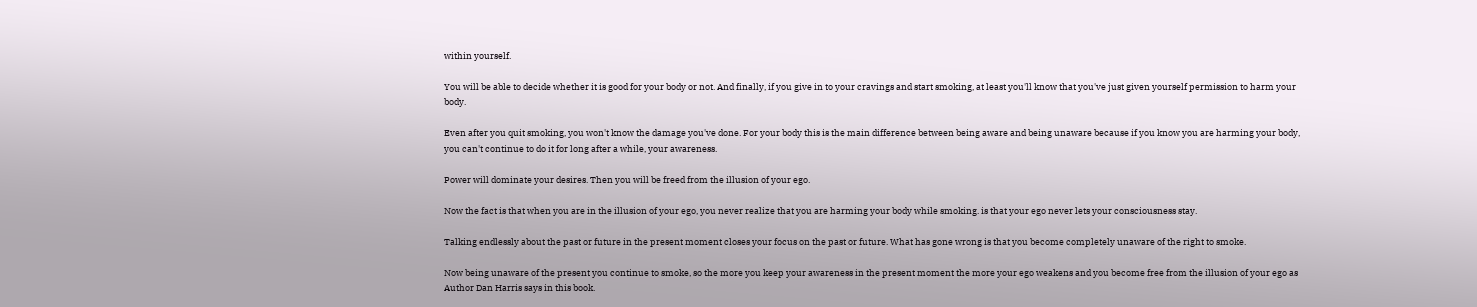within yourself.

You will be able to decide whether it is good for your body or not. And finally, if you give in to your cravings and start smoking, at least you'll know that you've just given yourself permission to harm your body.

Even after you quit smoking, you won't know the damage you've done. For your body this is the main difference between being aware and being unaware because if you know you are harming your body, you can't continue to do it for long after a while, your awareness.

Power will dominate your desires. Then you will be freed from the illusion of your ego.

Now the fact is that when you are in the illusion of your ego, you never realize that you are harming your body while smoking. is that your ego never lets your consciousness stay.

Talking endlessly about the past or future in the present moment closes your focus on the past or future. What has gone wrong is that you become completely unaware of the right to smoke.

Now being unaware of the present you continue to smoke, so the more you keep your awareness in the present moment the more your ego weakens and you become free from the illusion of your ego as Author Dan Harris says in this book.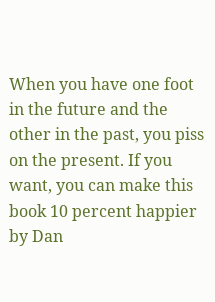When you have one foot in the future and the other in the past, you piss on the present. If you want, you can make this book 10 percent happier by Dan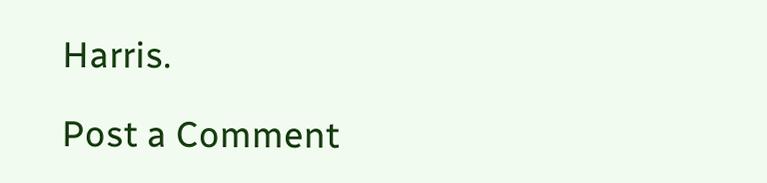Harris.

Post a Comment